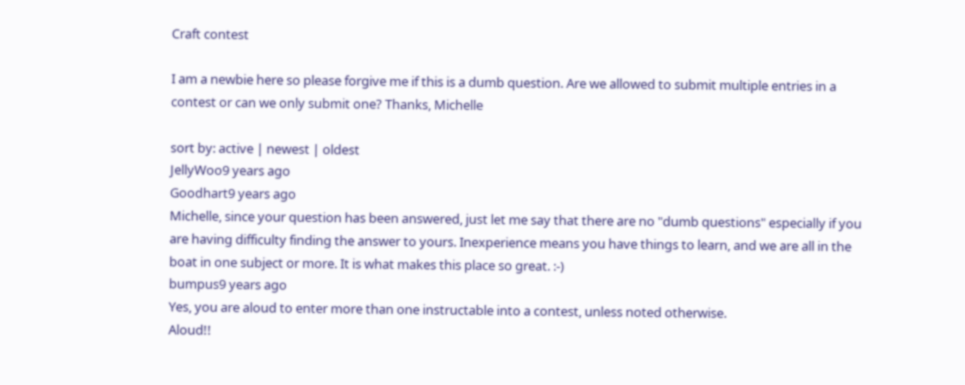Craft contest

I am a newbie here so please forgive me if this is a dumb question. Are we allowed to submit multiple entries in a contest or can we only submit one? Thanks, Michelle

sort by: active | newest | oldest
JellyWoo9 years ago
Goodhart9 years ago
Michelle, since your question has been answered, just let me say that there are no "dumb questions" especially if you are having difficulty finding the answer to yours. Inexperience means you have things to learn, and we are all in the boat in one subject or more. It is what makes this place so great. :-)
bumpus9 years ago
Yes, you are aloud to enter more than one instructable into a contest, unless noted otherwise.
Aloud!!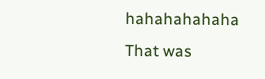hahahahahaha That was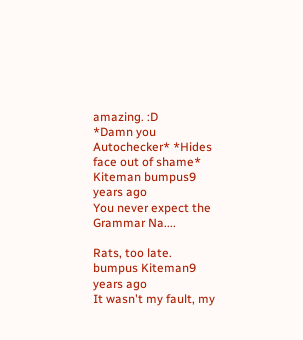amazing. :D
*Damn you Autochecker* *Hides face out of shame*
Kiteman bumpus9 years ago
You never expect the Grammar Na....

Rats, too late.
bumpus Kiteman9 years ago
It wasn't my fault, my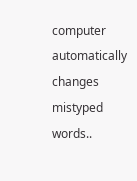computer automatically changes mistyped words..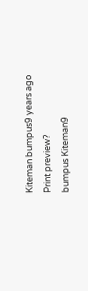Kiteman bumpus9 years ago
Print preview?
bumpus Kiteman9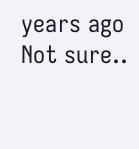years ago
Not sure..